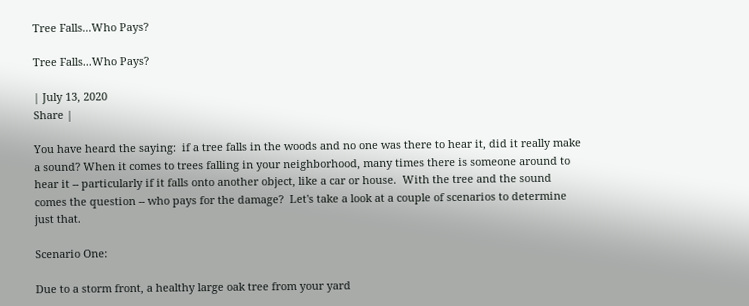Tree Falls...Who Pays?

Tree Falls...Who Pays?

| July 13, 2020
Share |

You have heard the saying:  if a tree falls in the woods and no one was there to hear it, did it really make a sound? When it comes to trees falling in your neighborhood, many times there is someone around to hear it -- particularly if it falls onto another object, like a car or house.  With the tree and the sound comes the question -- who pays for the damage?  Let's take a look at a couple of scenarios to determine just that.

Scenario One:

Due to a storm front, a healthy large oak tree from your yard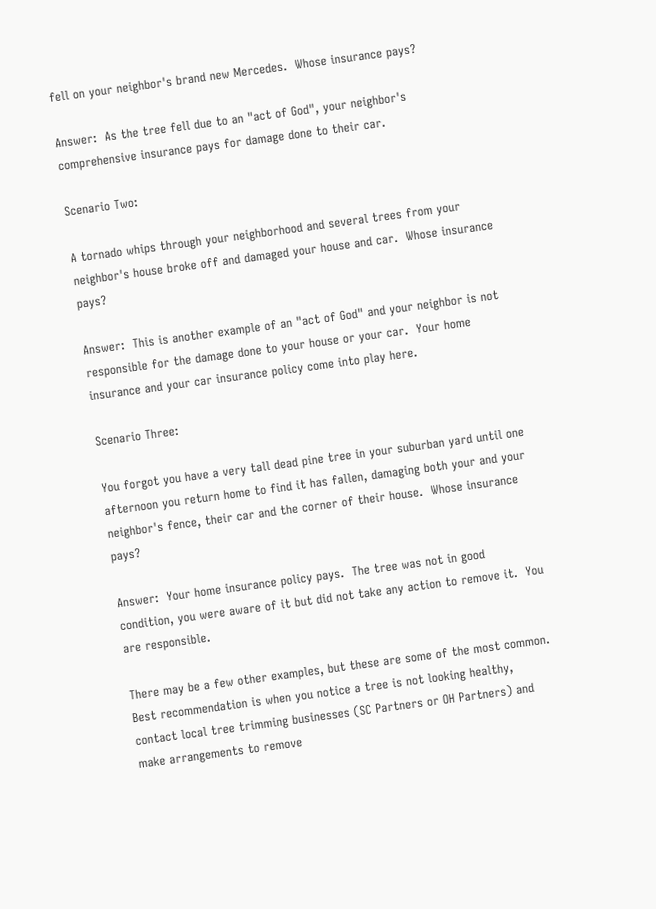fell on your neighbor's brand new Mercedes.  Whose insurance pays?

Answer:  As the tree fell due to an "act of God", your neighbor's comprehensive insurance pays for damage done to their car.

Scenario Two:

A tornado whips through your neighborhood and several trees from your neighbor's house broke off and damaged your house and car.  Whose insurance pays?

Answer:  This is another example of an "act of God" and your neighbor is not responsible for the damage done to your house or your car.  Your home insurance and your car insurance policy come into play here.

Scenario Three:

You forgot you have a very tall dead pine tree in your suburban yard until one afternoon you return home to find it has fallen, damaging both your and your neighbor's fence, their car and the corner of their house.  Whose insurance pays?

Answer:  Your home insurance policy pays.  The tree was not in good condition, you were aware of it but did not take any action to remove it.  You are responsible.

There may be a few other examples, but these are some of the most common.  Best recommendation is when you notice a tree is not looking healthy, contact local tree trimming businesses (SC Partners or OH Partners) and make arrangements to remove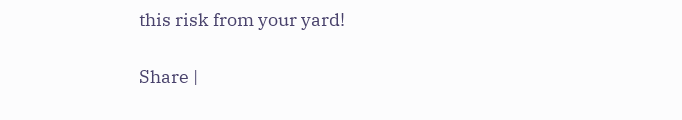this risk from your yard!

Share |